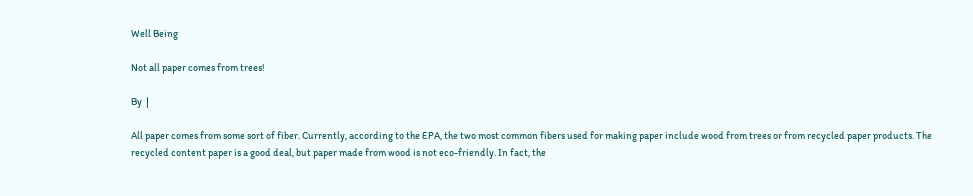Well Being

Not all paper comes from trees!

By  |

All paper comes from some sort of fiber. Currently, according to the EPA, the two most common fibers used for making paper include wood from trees or from recycled paper products. The recycled content paper is a good deal, but paper made from wood is not eco-friendly. In fact, the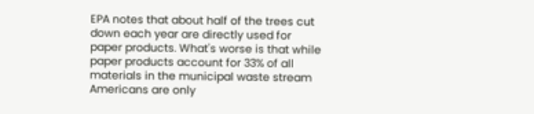EPA notes that about half of the trees cut down each year are directly used for paper products. What's worse is that while paper products account for 33% of all materials in the municipal waste stream Americans are only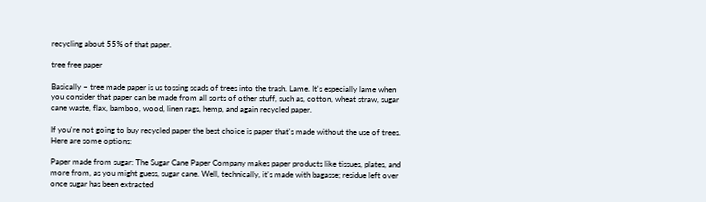recycling about 55% of that paper.

tree free paper

Basically – tree made paper is us tossing scads of trees into the trash. Lame. It's especially lame when you consider that paper can be made from all sorts of other stuff, such as, cotton, wheat straw, sugar cane waste, flax, bamboo, wood, linen rags, hemp, and again recycled paper.

If you're not going to buy recycled paper the best choice is paper that's made without the use of trees. Here are some options:

Paper made from sugar: The Sugar Cane Paper Company makes paper products like tissues, plates, and more from, as you might guess, sugar cane. Well, technically, it's made with bagasse; residue left over once sugar has been extracted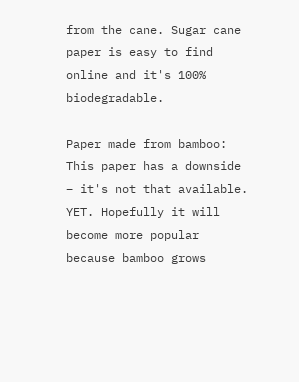from the cane. Sugar cane paper is easy to find online and it's 100% biodegradable.

Paper made from bamboo: This paper has a downside – it's not that available. YET. Hopefully it will become more popular because bamboo grows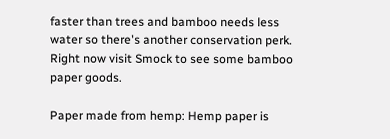faster than trees and bamboo needs less water so there's another conservation perk. Right now visit Smock to see some bamboo paper goods.

Paper made from hemp: Hemp paper is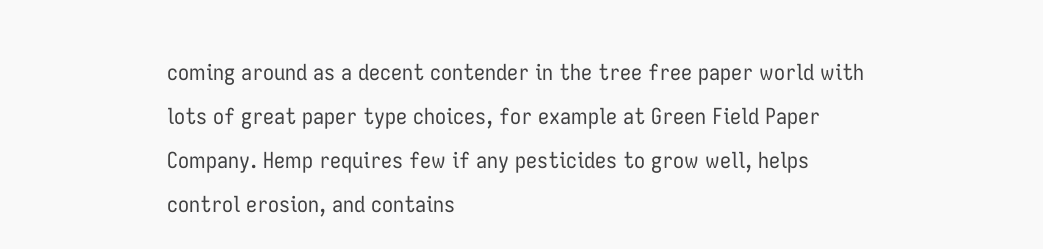coming around as a decent contender in the tree free paper world with lots of great paper type choices, for example at Green Field Paper Company. Hemp requires few if any pesticides to grow well, helps control erosion, and contains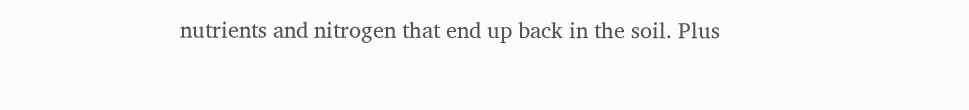nutrients and nitrogen that end up back in the soil. Plus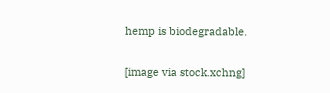hemp is biodegradable.

[image via stock.xchng]